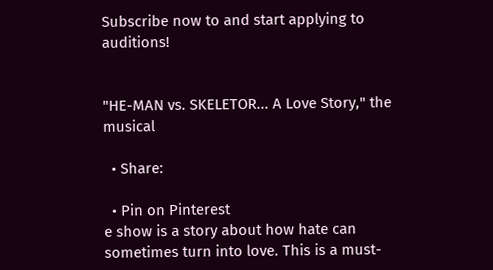Subscribe now to and start applying to auditions!


"HE-MAN vs. SKELETOR... A Love Story," the musical

  • Share:

  • Pin on Pinterest
e show is a story about how hate can sometimes turn into love. This is a must-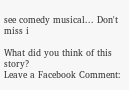see comedy musical... Don't miss i

What did you think of this story?
Leave a Facebook Comment: